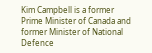Kim Campbell is a former Prime Minister of Canada and former Minister of National Defence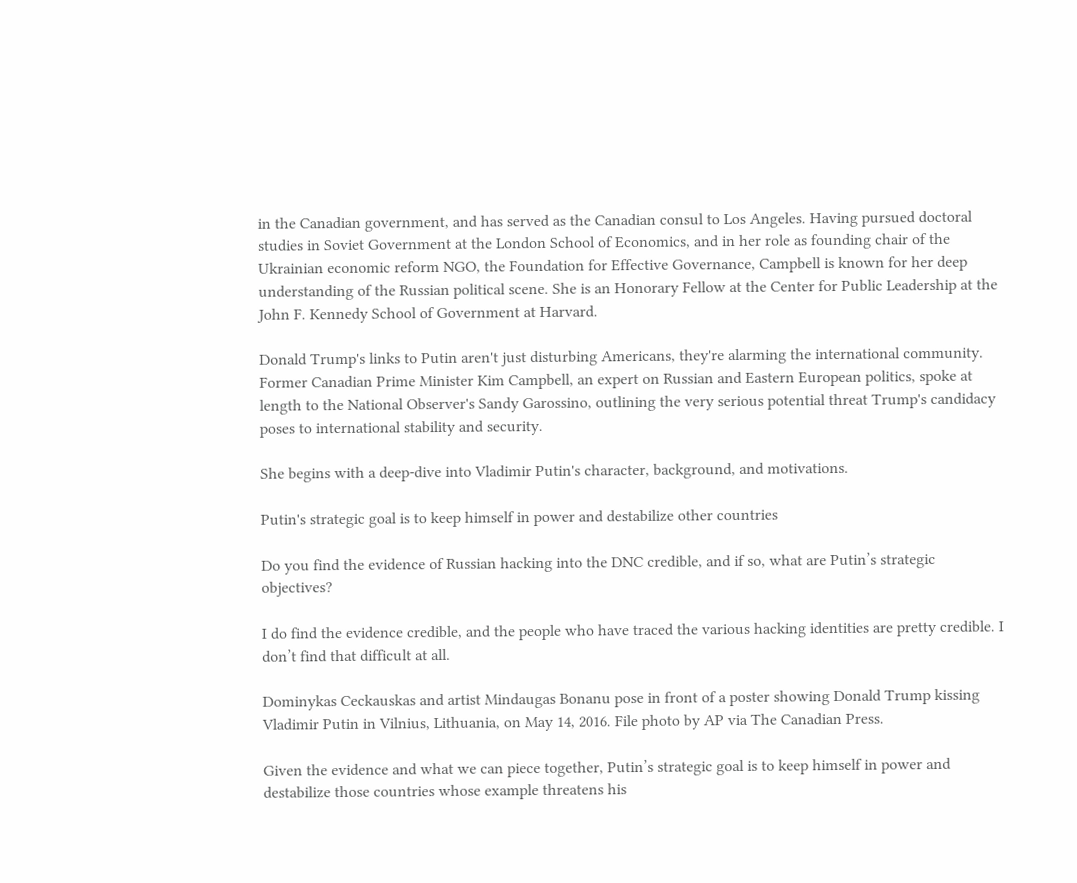in the Canadian government, and has served as the Canadian consul to Los Angeles. Having pursued doctoral studies in Soviet Government at the London School of Economics, and in her role as founding chair of the Ukrainian economic reform NGO, the Foundation for Effective Governance, Campbell is known for her deep understanding of the Russian political scene. She is an Honorary Fellow at the Center for Public Leadership at the John F. Kennedy School of Government at Harvard.

Donald Trump's links to Putin aren't just disturbing Americans, they're alarming the international community. Former Canadian Prime Minister Kim Campbell, an expert on Russian and Eastern European politics, spoke at length to the National Observer's Sandy Garossino, outlining the very serious potential threat Trump's candidacy poses to international stability and security.

She begins with a deep-dive into Vladimir Putin's character, background, and motivations.

Putin's strategic goal is to keep himself in power and destabilize other countries

Do you find the evidence of Russian hacking into the DNC credible, and if so, what are Putin’s strategic objectives?

I do find the evidence credible, and the people who have traced the various hacking identities are pretty credible. I don’t find that difficult at all.

Dominykas Ceckauskas and artist Mindaugas Bonanu pose in front of a poster showing Donald Trump kissing Vladimir Putin in Vilnius, Lithuania, on May 14, 2016. File photo by AP via The Canadian Press.

Given the evidence and what we can piece together, Putin’s strategic goal is to keep himself in power and destabilize those countries whose example threatens his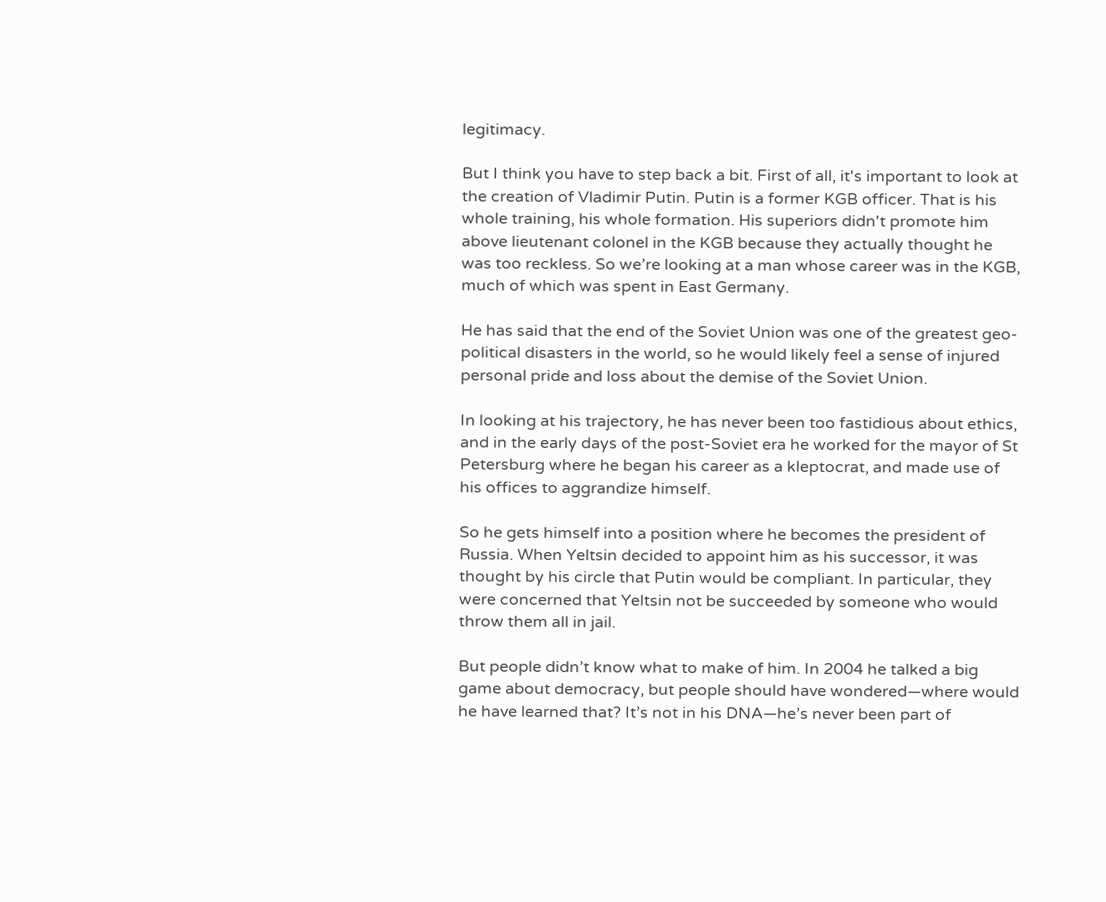legitimacy.

But I think you have to step back a bit. First of all, it's important to look at the creation of Vladimir Putin. Putin is a former KGB officer. That is his whole training, his whole formation. His superiors didn't promote him above lieutenant colonel in the KGB because they actually thought he was too reckless. So we’re looking at a man whose career was in the KGB, much of which was spent in East Germany.

He has said that the end of the Soviet Union was one of the greatest geo-political disasters in the world, so he would likely feel a sense of injured personal pride and loss about the demise of the Soviet Union.

In looking at his trajectory, he has never been too fastidious about ethics, and in the early days of the post-Soviet era he worked for the mayor of St Petersburg where he began his career as a kleptocrat, and made use of his offices to aggrandize himself.

So he gets himself into a position where he becomes the president of Russia. When Yeltsin decided to appoint him as his successor, it was thought by his circle that Putin would be compliant. In particular, they were concerned that Yeltsin not be succeeded by someone who would throw them all in jail.

But people didn’t know what to make of him. In 2004 he talked a big game about democracy, but people should have wondered—where would he have learned that? It’s not in his DNA—he’s never been part of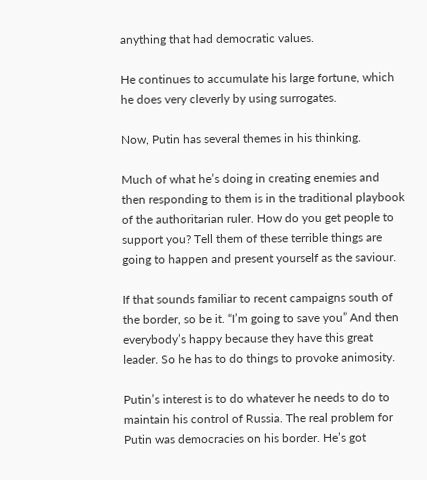anything that had democratic values.

He continues to accumulate his large fortune, which he does very cleverly by using surrogates.

Now, Putin has several themes in his thinking.

Much of what he’s doing in creating enemies and then responding to them is in the traditional playbook of the authoritarian ruler. How do you get people to support you? Tell them of these terrible things are going to happen and present yourself as the saviour.

If that sounds familiar to recent campaigns south of the border, so be it. “I’m going to save you” And then everybody’s happy because they have this great leader. So he has to do things to provoke animosity.

Putin’s interest is to do whatever he needs to do to maintain his control of Russia. The real problem for Putin was democracies on his border. He’s got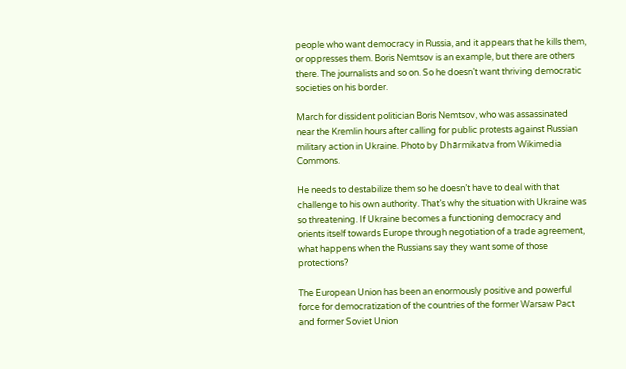people who want democracy in Russia, and it appears that he kills them, or oppresses them. Boris Nemtsov is an example, but there are others there. The journalists and so on. So he doesn’t want thriving democratic societies on his border.

March for dissident politician Boris Nemtsov, who was assassinated near the Kremlin hours after calling for public protests against Russian military action in Ukraine. Photo by Dhārmikatva from Wikimedia Commons.

He needs to destabilize them so he doesn’t have to deal with that challenge to his own authority. That’s why the situation with Ukraine was so threatening. If Ukraine becomes a functioning democracy and orients itself towards Europe through negotiation of a trade agreement, what happens when the Russians say they want some of those protections?

The European Union has been an enormously positive and powerful force for democratization of the countries of the former Warsaw Pact and former Soviet Union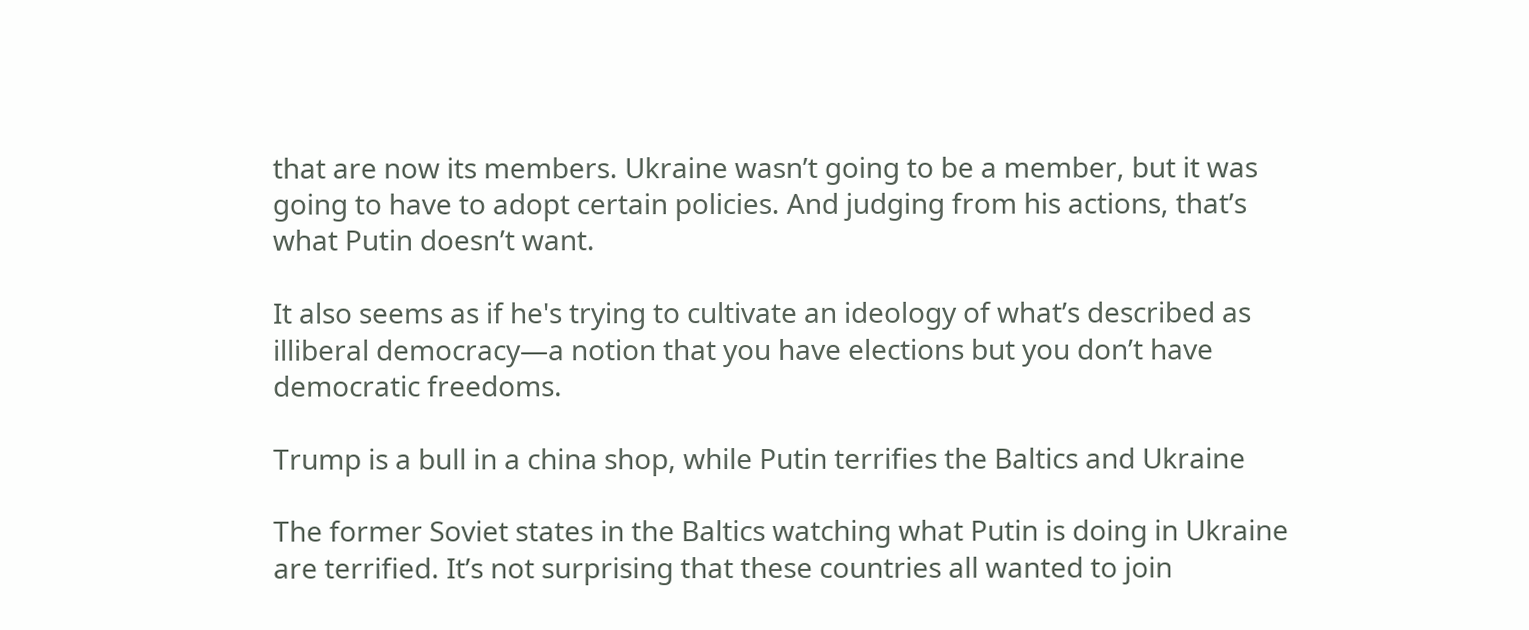that are now its members. Ukraine wasn’t going to be a member, but it was going to have to adopt certain policies. And judging from his actions, that’s what Putin doesn’t want.

It also seems as if he's trying to cultivate an ideology of what’s described as illiberal democracy—a notion that you have elections but you don’t have democratic freedoms.

Trump is a bull in a china shop, while Putin terrifies the Baltics and Ukraine

The former Soviet states in the Baltics watching what Putin is doing in Ukraine are terrified. It’s not surprising that these countries all wanted to join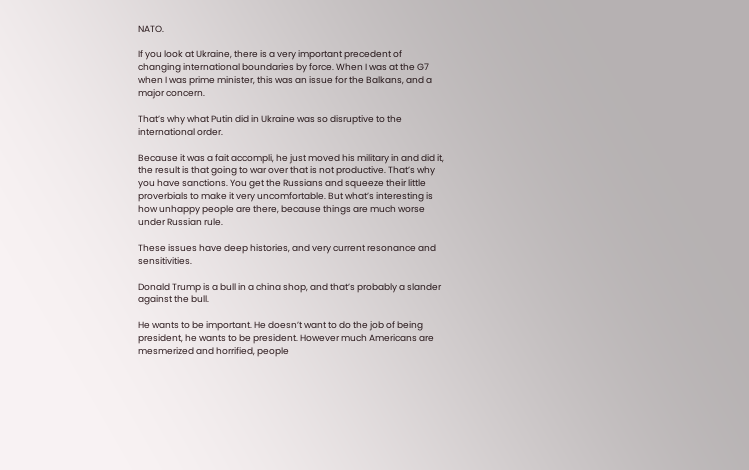NATO.

If you look at Ukraine, there is a very important precedent of changing international boundaries by force. When I was at the G7 when I was prime minister, this was an issue for the Balkans, and a major concern.

That’s why what Putin did in Ukraine was so disruptive to the international order.

Because it was a fait accompli, he just moved his military in and did it, the result is that going to war over that is not productive. That’s why you have sanctions. You get the Russians and squeeze their little proverbials to make it very uncomfortable. But what’s interesting is how unhappy people are there, because things are much worse under Russian rule.

These issues have deep histories, and very current resonance and sensitivities.

Donald Trump is a bull in a china shop, and that’s probably a slander against the bull.

He wants to be important. He doesn’t want to do the job of being president, he wants to be president. However much Americans are mesmerized and horrified, people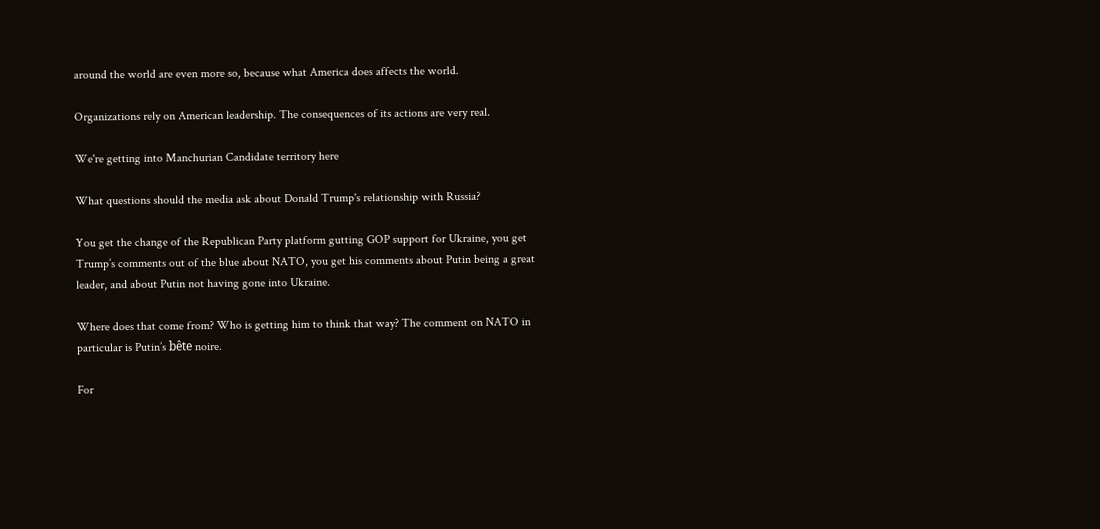around the world are even more so, because what America does affects the world.

Organizations rely on American leadership. The consequences of its actions are very real.

We're getting into Manchurian Candidate territory here

What questions should the media ask about Donald Trump's relationship with Russia?

You get the change of the Republican Party platform gutting GOP support for Ukraine, you get Trump’s comments out of the blue about NATO, you get his comments about Putin being a great leader, and about Putin not having gone into Ukraine.

Where does that come from? Who is getting him to think that way? The comment on NATO in particular is Putin’s bête noire.

For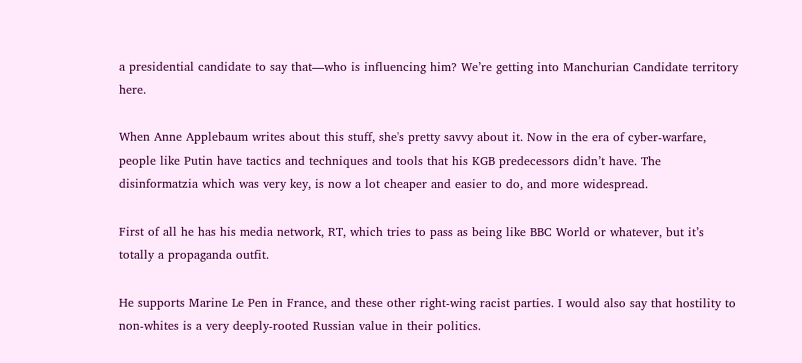a presidential candidate to say that—who is influencing him? We’re getting into Manchurian Candidate territory here.

When Anne Applebaum writes about this stuff, she's pretty savvy about it. Now in the era of cyber-warfare, people like Putin have tactics and techniques and tools that his KGB predecessors didn’t have. The disinformatzia which was very key, is now a lot cheaper and easier to do, and more widespread.

First of all he has his media network, RT, which tries to pass as being like BBC World or whatever, but it’s totally a propaganda outfit.

He supports Marine Le Pen in France, and these other right-wing racist parties. I would also say that hostility to non-whites is a very deeply-rooted Russian value in their politics.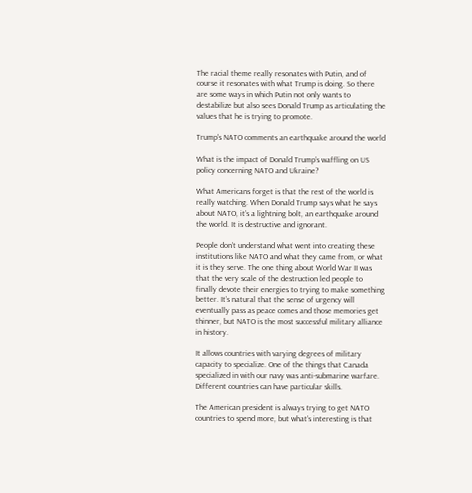The racial theme really resonates with Putin, and of course it resonates with what Trump is doing. So there are some ways in which Putin not only wants to destabilize but also sees Donald Trump as articulating the values that he is trying to promote.

Trump's NATO comments an earthquake around the world

What is the impact of Donald Trump’s waffling on US policy concerning NATO and Ukraine?

What Americans forget is that the rest of the world is really watching. When Donald Trump says what he says about NATO, it’s a lightning bolt, an earthquake around the world. It is destructive and ignorant.

People don’t understand what went into creating these institutions like NATO and what they came from, or what it is they serve. The one thing about World War II was that the very scale of the destruction led people to finally devote their energies to trying to make something better. It’s natural that the sense of urgency will eventually pass as peace comes and those memories get thinner, but NATO is the most successful military alliance in history.

It allows countries with varying degrees of military capacity to specialize. One of the things that Canada specialized in with our navy was anti-submarine warfare. Different countries can have particular skills.

The American president is always trying to get NATO countries to spend more, but what’s interesting is that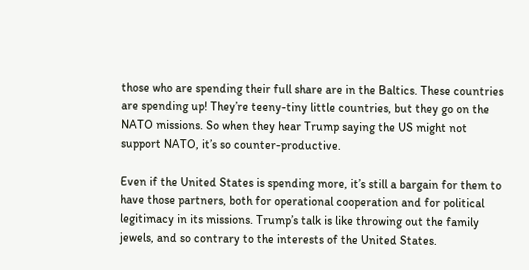those who are spending their full share are in the Baltics. These countries are spending up! They’re teeny-tiny little countries, but they go on the NATO missions. So when they hear Trump saying the US might not support NATO, it’s so counter-productive.

Even if the United States is spending more, it’s still a bargain for them to have those partners, both for operational cooperation and for political legitimacy in its missions. Trump’s talk is like throwing out the family jewels, and so contrary to the interests of the United States.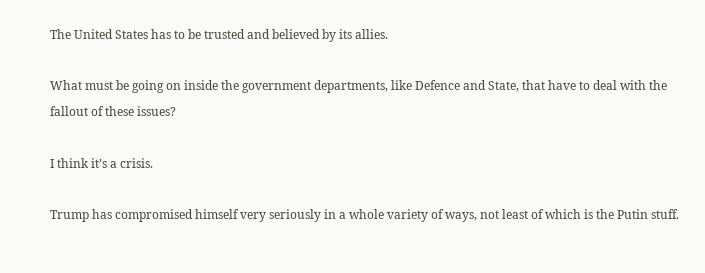The United States has to be trusted and believed by its allies.

What must be going on inside the government departments, like Defence and State, that have to deal with the fallout of these issues?

I think it’s a crisis.

Trump has compromised himself very seriously in a whole variety of ways, not least of which is the Putin stuff.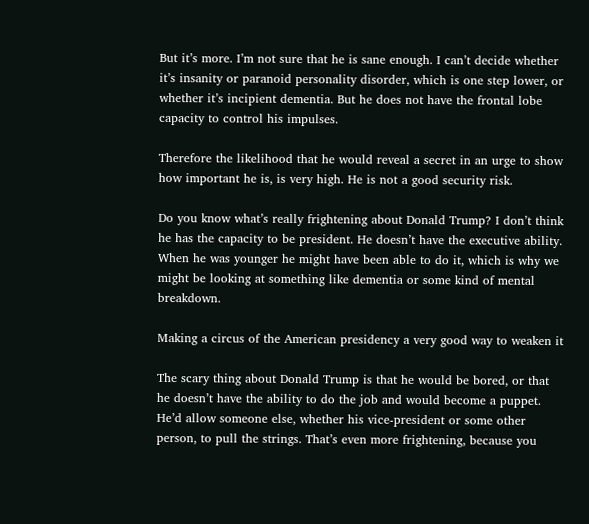But it’s more. I’m not sure that he is sane enough. I can’t decide whether it’s insanity or paranoid personality disorder, which is one step lower, or whether it’s incipient dementia. But he does not have the frontal lobe capacity to control his impulses.

Therefore the likelihood that he would reveal a secret in an urge to show how important he is, is very high. He is not a good security risk.

Do you know what’s really frightening about Donald Trump? I don’t think he has the capacity to be president. He doesn’t have the executive ability. When he was younger he might have been able to do it, which is why we might be looking at something like dementia or some kind of mental breakdown.

Making a circus of the American presidency a very good way to weaken it

The scary thing about Donald Trump is that he would be bored, or that he doesn’t have the ability to do the job and would become a puppet. He’d allow someone else, whether his vice-president or some other person, to pull the strings. That’s even more frightening, because you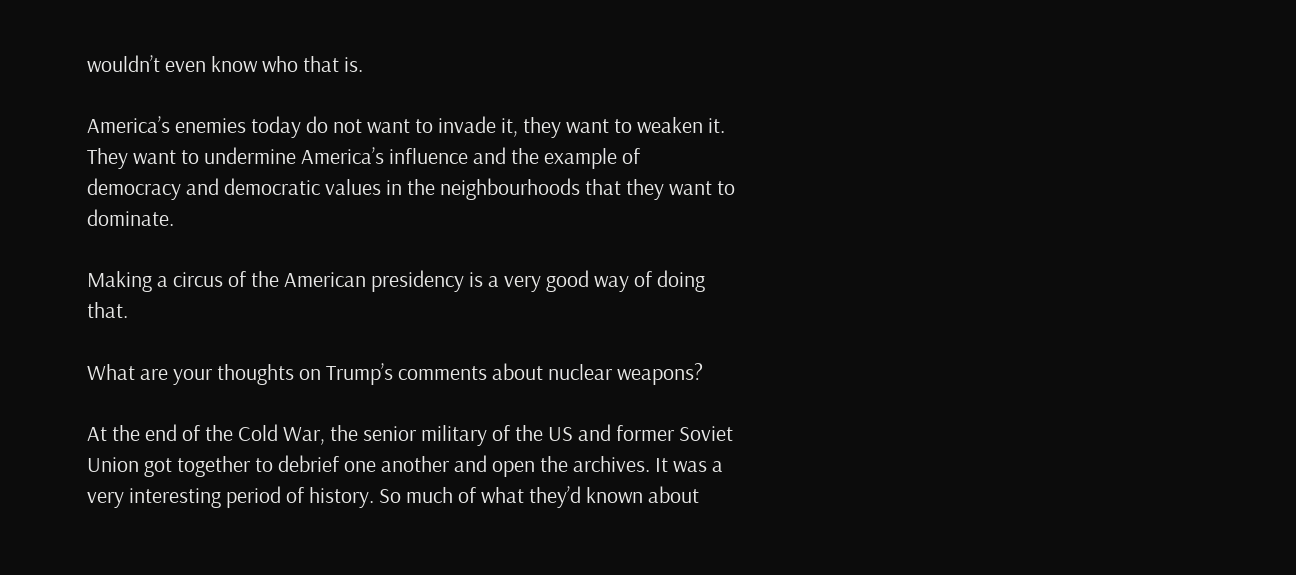wouldn’t even know who that is.

America’s enemies today do not want to invade it, they want to weaken it. They want to undermine America’s influence and the example of democracy and democratic values in the neighbourhoods that they want to dominate.

Making a circus of the American presidency is a very good way of doing that.

What are your thoughts on Trump’s comments about nuclear weapons?

At the end of the Cold War, the senior military of the US and former Soviet Union got together to debrief one another and open the archives. It was a very interesting period of history. So much of what they’d known about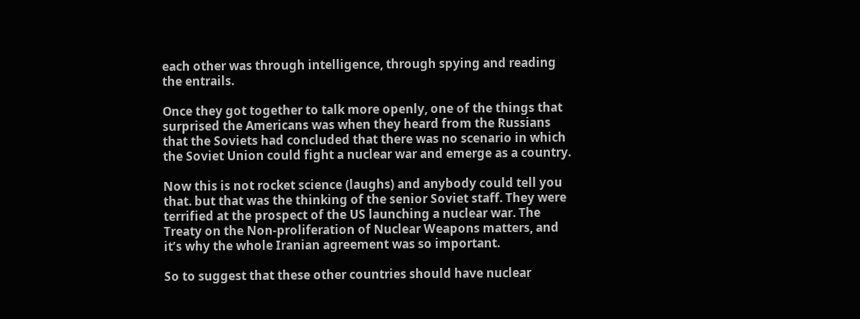each other was through intelligence, through spying and reading the entrails.

Once they got together to talk more openly, one of the things that surprised the Americans was when they heard from the Russians that the Soviets had concluded that there was no scenario in which the Soviet Union could fight a nuclear war and emerge as a country.

Now this is not rocket science (laughs) and anybody could tell you that. but that was the thinking of the senior Soviet staff. They were terrified at the prospect of the US launching a nuclear war. The Treaty on the Non-proliferation of Nuclear Weapons matters, and it’s why the whole Iranian agreement was so important.

So to suggest that these other countries should have nuclear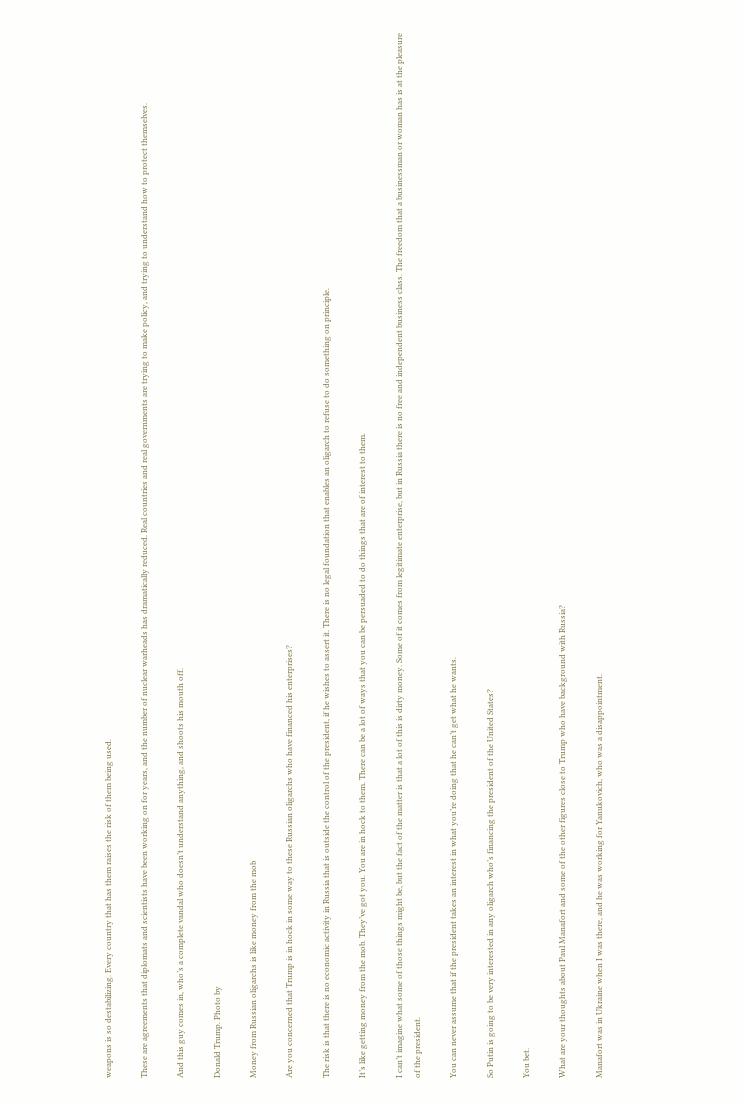weapons is so destabilizing. Every country that has them raises the risk of them being used.

These are agreements that diplomats and scientists have been working on for years, and the number of nuclear warheads has dramatically reduced. Real countries and real governments are trying to make policy, and trying to understand how to protect themselves.

And this guy comes in, who’s a complete vandal who doesn’t understand anything, and shoots his mouth off.

Donald Trump. Photo by

Money from Russian oligarchs is like money from the mob

Are you concerned that Trump is in hock in some way to these Russian oligarchs who have financed his enterprises?

The risk is that there is no economic activity in Russia that is outside the control of the president, if he wishes to assert it. There is no legal foundation that enables an oligarch to refuse to do something on principle.

It’s like getting money from the mob. They’ve got you. You are in hock to them. There can be a lot of ways that you can be persuaded to do things that are of interest to them.

I can’t imagine what some of those things might be, but the fact of the matter is that a lot of this is dirty money. Some of it comes from legitimate enterprise, but in Russia there is no free and independent business class. The freedom that a businessman or woman has is at the pleasure of the president.

You can never assume that if the president takes an interest in what you’re doing that he can’t get what he wants.

So Putin is going to be very interested in any oligarch who’s financing the president of the United States?

You bet.

What are your thoughts about Paul Manafort and some of the other figures close to Trump who have background with Russia?

Manafort was in Ukraine when I was there, and he was working for Yanukovich, who was a disappointment.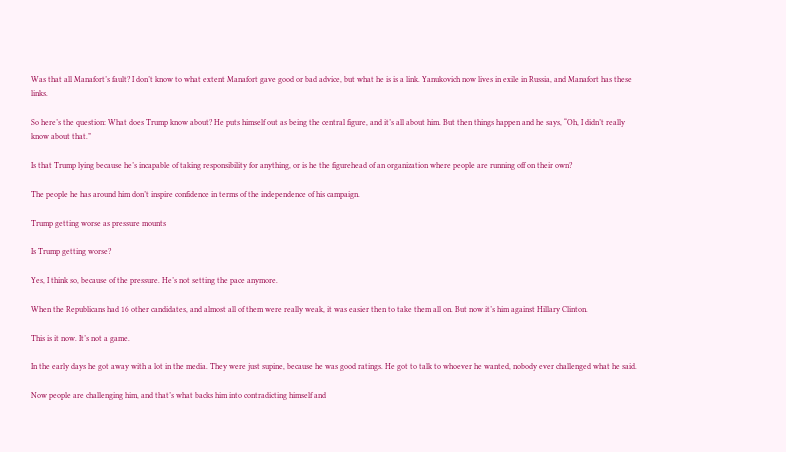Was that all Manafort’s fault? I don’t know to what extent Manafort gave good or bad advice, but what he is is a link. Yanukovich now lives in exile in Russia, and Manafort has these links.

So here’s the question: What does Trump know about? He puts himself out as being the central figure, and it’s all about him. But then things happen and he says, “Oh, I didn’t really know about that.”

Is that Trump lying because he’s incapable of taking responsibility for anything, or is he the figurehead of an organization where people are running off on their own?

The people he has around him don’t inspire confidence in terms of the independence of his campaign.

Trump getting worse as pressure mounts

Is Trump getting worse?

Yes, I think so, because of the pressure. He’s not setting the pace anymore.

When the Republicans had 16 other candidates, and almost all of them were really weak, it was easier then to take them all on. But now it’s him against Hillary Clinton.

This is it now. It’s not a game.

In the early days he got away with a lot in the media. They were just supine, because he was good ratings. He got to talk to whoever he wanted, nobody ever challenged what he said.

Now people are challenging him, and that’s what backs him into contradicting himself and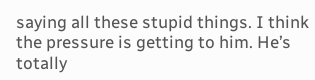saying all these stupid things. I think the pressure is getting to him. He’s totally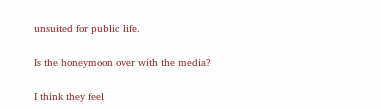unsuited for public life.

Is the honeymoon over with the media?

I think they feel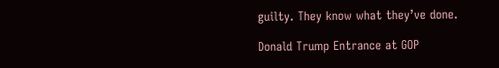guilty. They know what they’ve done.

Donald Trump Entrance at GOP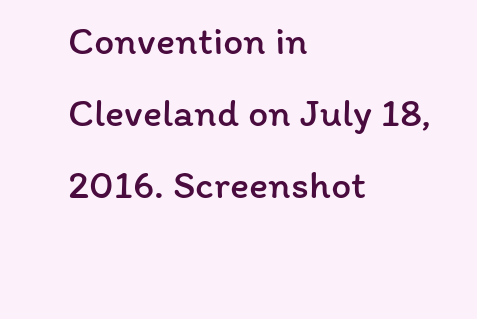Convention in Cleveland on July 18, 2016. Screenshot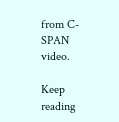from C-SPAN video.

Keep reading